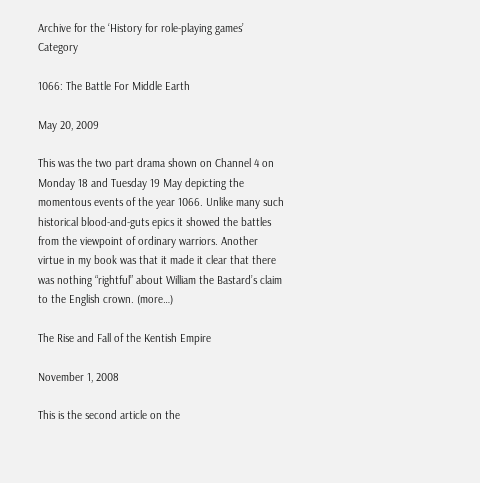Archive for the ‘History for role-playing games’ Category

1066: The Battle For Middle Earth

May 20, 2009

This was the two part drama shown on Channel 4 on Monday 18 and Tuesday 19 May depicting the momentous events of the year 1066. Unlike many such historical blood-and-guts epics it showed the battles from the viewpoint of ordinary warriors. Another virtue in my book was that it made it clear that there was nothing “rightful” about William the Bastard’s claim to the English crown. (more…)

The Rise and Fall of the Kentish Empire

November 1, 2008

This is the second article on the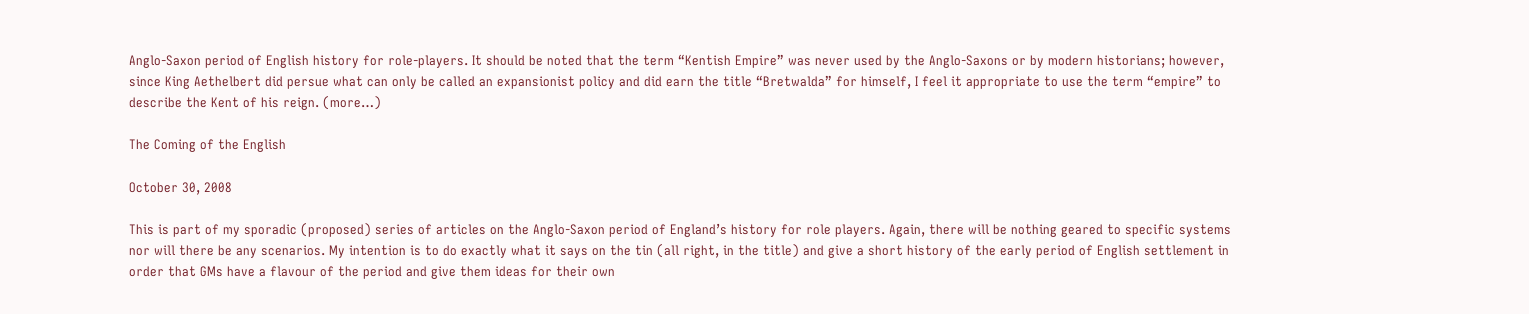Anglo-Saxon period of English history for role-players. It should be noted that the term “Kentish Empire” was never used by the Anglo-Saxons or by modern historians; however, since King Aethelbert did persue what can only be called an expansionist policy and did earn the title “Bretwalda” for himself, I feel it appropriate to use the term “empire” to describe the Kent of his reign. (more…)

The Coming of the English

October 30, 2008

This is part of my sporadic (proposed) series of articles on the Anglo-Saxon period of England’s history for role players. Again, there will be nothing geared to specific systems nor will there be any scenarios. My intention is to do exactly what it says on the tin (all right, in the title) and give a short history of the early period of English settlement in order that GMs have a flavour of the period and give them ideas for their own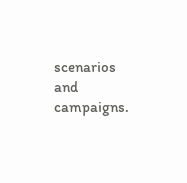scenarios and campaigns.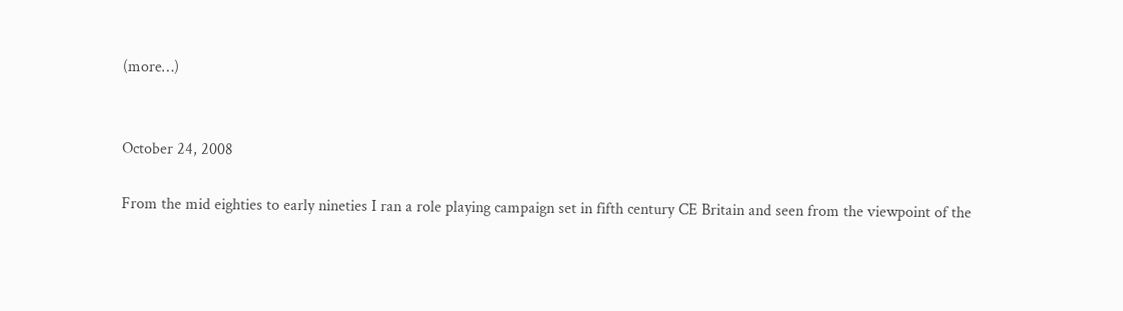(more…)


October 24, 2008

From the mid eighties to early nineties I ran a role playing campaign set in fifth century CE Britain and seen from the viewpoint of the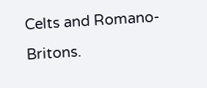Celts and Romano-Britons.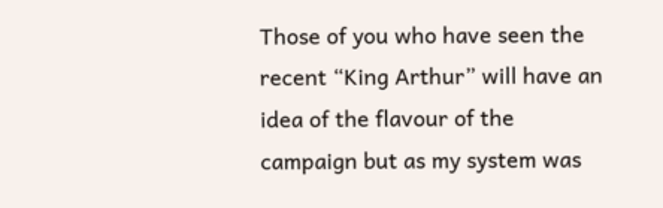Those of you who have seen the recent “King Arthur” will have an idea of the flavour of the campaign but as my system was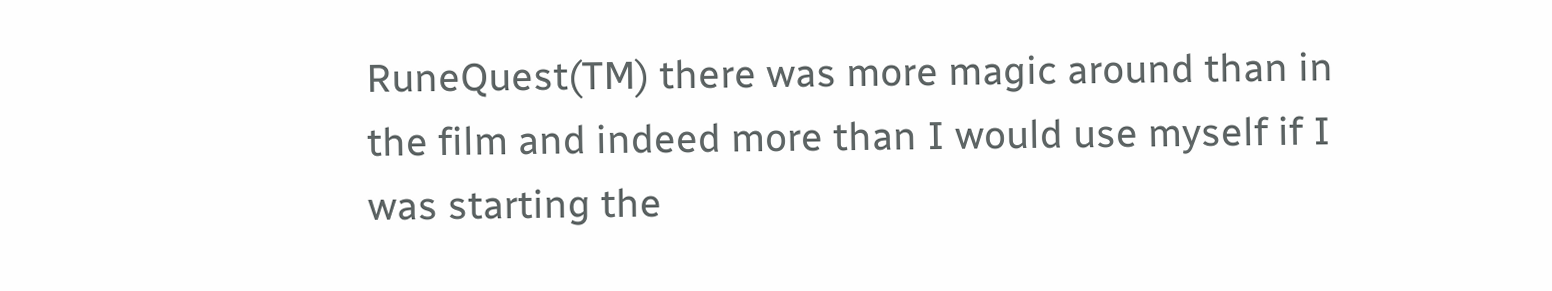RuneQuest(TM) there was more magic around than in the film and indeed more than I would use myself if I was starting the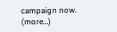campaign now. (more…)